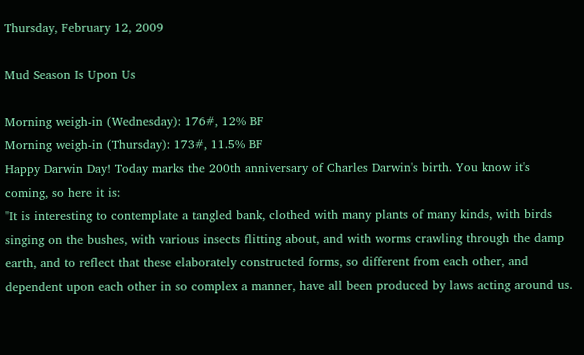Thursday, February 12, 2009

Mud Season Is Upon Us

Morning weigh-in (Wednesday): 176#, 12% BF
Morning weigh-in (Thursday): 173#, 11.5% BF
Happy Darwin Day! Today marks the 200th anniversary of Charles Darwin's birth. You know it's coming, so here it is:
"It is interesting to contemplate a tangled bank, clothed with many plants of many kinds, with birds singing on the bushes, with various insects flitting about, and with worms crawling through the damp earth, and to reflect that these elaborately constructed forms, so different from each other, and dependent upon each other in so complex a manner, have all been produced by laws acting around us.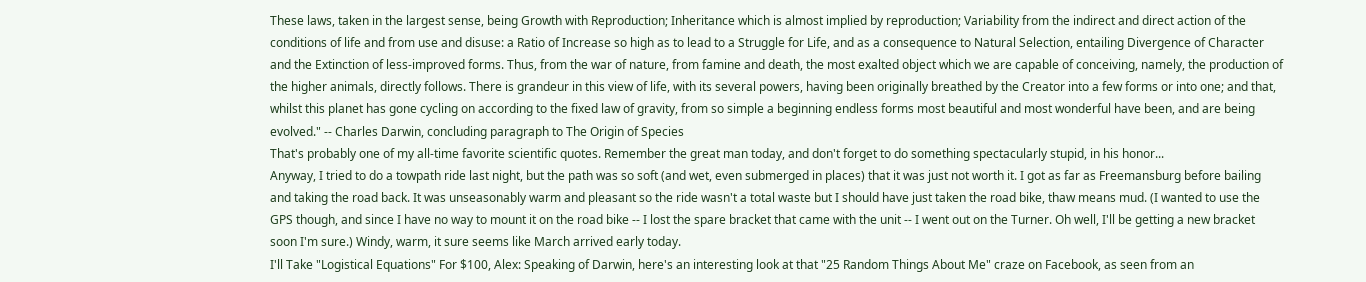These laws, taken in the largest sense, being Growth with Reproduction; Inheritance which is almost implied by reproduction; Variability from the indirect and direct action of the conditions of life and from use and disuse: a Ratio of Increase so high as to lead to a Struggle for Life, and as a consequence to Natural Selection, entailing Divergence of Character and the Extinction of less-improved forms. Thus, from the war of nature, from famine and death, the most exalted object which we are capable of conceiving, namely, the production of the higher animals, directly follows. There is grandeur in this view of life, with its several powers, having been originally breathed by the Creator into a few forms or into one; and that, whilst this planet has gone cycling on according to the fixed law of gravity, from so simple a beginning endless forms most beautiful and most wonderful have been, and are being evolved." -- Charles Darwin, concluding paragraph to The Origin of Species
That's probably one of my all-time favorite scientific quotes. Remember the great man today, and don't forget to do something spectacularly stupid, in his honor...
Anyway, I tried to do a towpath ride last night, but the path was so soft (and wet, even submerged in places) that it was just not worth it. I got as far as Freemansburg before bailing and taking the road back. It was unseasonably warm and pleasant so the ride wasn't a total waste but I should have just taken the road bike, thaw means mud. (I wanted to use the GPS though, and since I have no way to mount it on the road bike -- I lost the spare bracket that came with the unit -- I went out on the Turner. Oh well, I'll be getting a new bracket soon I'm sure.) Windy, warm, it sure seems like March arrived early today.
I'll Take "Logistical Equations" For $100, Alex: Speaking of Darwin, here's an interesting look at that "25 Random Things About Me" craze on Facebook, as seen from an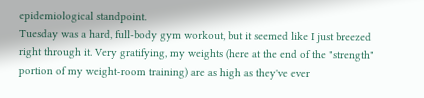epidemiological standpoint.
Tuesday was a hard, full-body gym workout, but it seemed like I just breezed right through it. Very gratifying, my weights (here at the end of the "strength" portion of my weight-room training) are as high as they've ever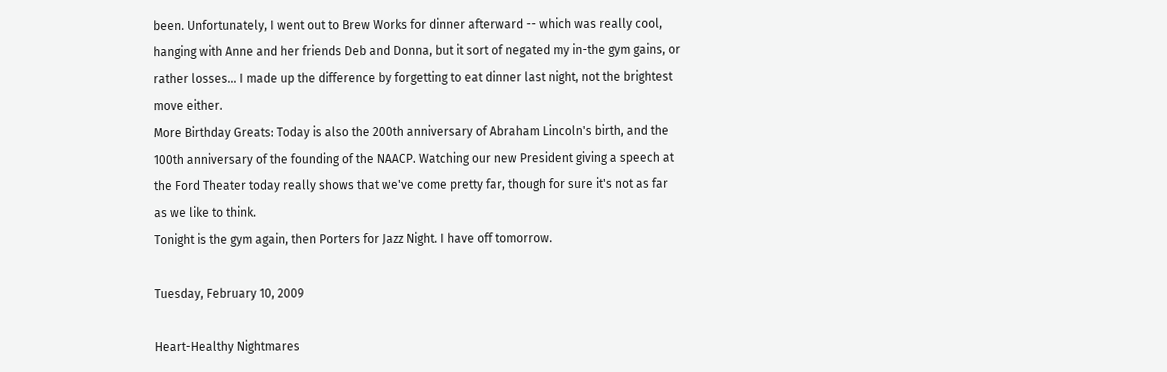been. Unfortunately, I went out to Brew Works for dinner afterward -- which was really cool, hanging with Anne and her friends Deb and Donna, but it sort of negated my in-the gym gains, or rather losses... I made up the difference by forgetting to eat dinner last night, not the brightest move either.
More Birthday Greats: Today is also the 200th anniversary of Abraham Lincoln's birth, and the 100th anniversary of the founding of the NAACP. Watching our new President giving a speech at the Ford Theater today really shows that we've come pretty far, though for sure it's not as far as we like to think.
Tonight is the gym again, then Porters for Jazz Night. I have off tomorrow.

Tuesday, February 10, 2009

Heart-Healthy Nightmares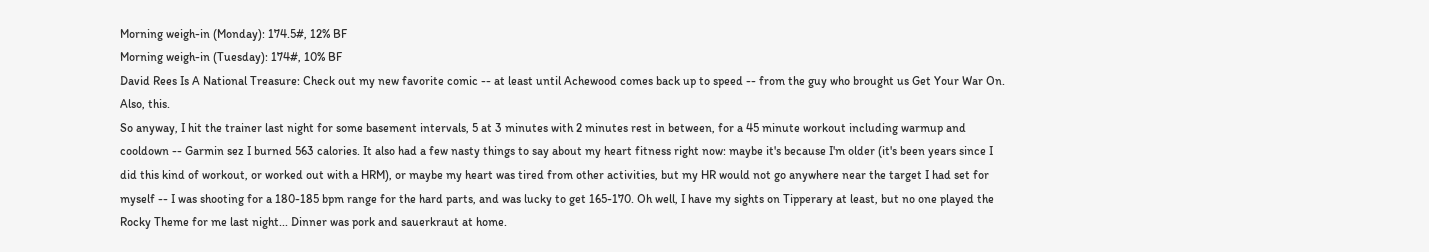Morning weigh-in (Monday): 174.5#, 12% BF
Morning weigh-in (Tuesday): 174#, 10% BF
David Rees Is A National Treasure: Check out my new favorite comic -- at least until Achewood comes back up to speed -- from the guy who brought us Get Your War On. Also, this.
So anyway, I hit the trainer last night for some basement intervals, 5 at 3 minutes with 2 minutes rest in between, for a 45 minute workout including warmup and cooldown -- Garmin sez I burned 563 calories. It also had a few nasty things to say about my heart fitness right now: maybe it's because I'm older (it's been years since I did this kind of workout, or worked out with a HRM), or maybe my heart was tired from other activities, but my HR would not go anywhere near the target I had set for myself -- I was shooting for a 180-185 bpm range for the hard parts, and was lucky to get 165-170. Oh well, I have my sights on Tipperary at least, but no one played the Rocky Theme for me last night... Dinner was pork and sauerkraut at home.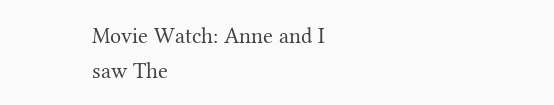Movie Watch: Anne and I saw The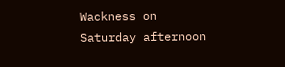Wackness on Saturday afternoon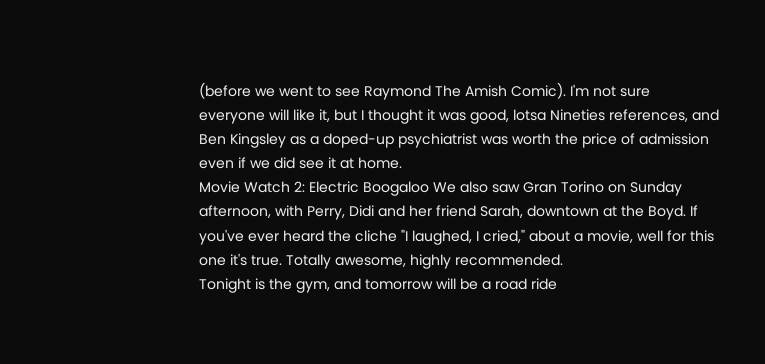(before we went to see Raymond The Amish Comic). I'm not sure everyone will like it, but I thought it was good, lotsa Nineties references, and Ben Kingsley as a doped-up psychiatrist was worth the price of admission even if we did see it at home.
Movie Watch 2: Electric Boogaloo We also saw Gran Torino on Sunday afternoon, with Perry, Didi and her friend Sarah, downtown at the Boyd. If you've ever heard the cliche "I laughed, I cried," about a movie, well for this one it's true. Totally awesome, highly recommended.
Tonight is the gym, and tomorrow will be a road ride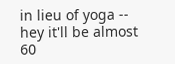in lieu of yoga -- hey it'll be almost 60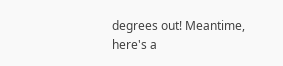degrees out! Meantime, here's a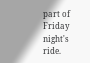part of Friday night's ride.